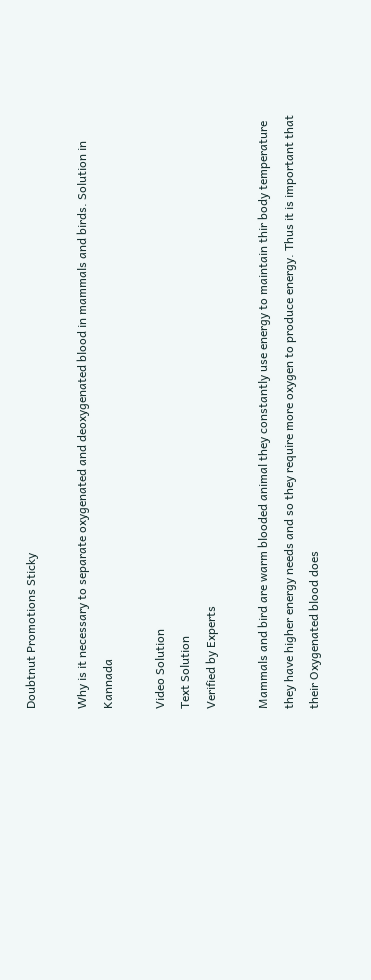Doubtnut Promotions Sticky

Why is it necessary to separate oxygenated and deoxygenated blood in mammals and birds. Solution in Kannada

Video Solution
Text Solution
Verified by Experts

Mammals and bird are warm blooded animal they constantly use energy to maintain thir body temperature they have higher energy needs and so they require more oxygen to produce energy. Thus it is important that their Oxygenated blood does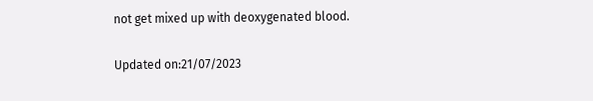not get mixed up with deoxygenated blood.

Updated on:21/07/2023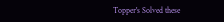Topper's Solved these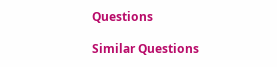Questions

Similar Questions